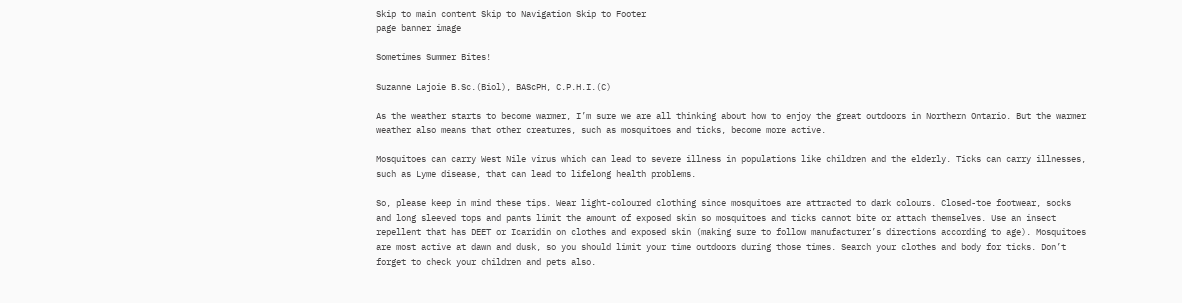Skip to main content Skip to Navigation Skip to Footer
page banner image

Sometimes Summer Bites!

Suzanne Lajoie B.Sc.(Biol), BAScPH, C.P.H.I.(C)

As the weather starts to become warmer, I’m sure we are all thinking about how to enjoy the great outdoors in Northern Ontario. But the warmer weather also means that other creatures, such as mosquitoes and ticks, become more active.

Mosquitoes can carry West Nile virus which can lead to severe illness in populations like children and the elderly. Ticks can carry illnesses, such as Lyme disease, that can lead to lifelong health problems.

So, please keep in mind these tips. Wear light-coloured clothing since mosquitoes are attracted to dark colours. Closed-toe footwear, socks and long sleeved tops and pants limit the amount of exposed skin so mosquitoes and ticks cannot bite or attach themselves. Use an insect repellent that has DEET or Icaridin on clothes and exposed skin (making sure to follow manufacturer’s directions according to age). Mosquitoes are most active at dawn and dusk, so you should limit your time outdoors during those times. Search your clothes and body for ticks. Don’t forget to check your children and pets also.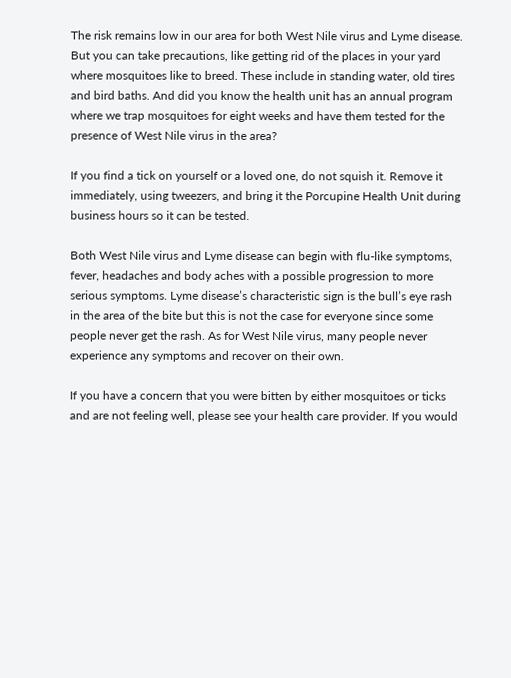The risk remains low in our area for both West Nile virus and Lyme disease. But you can take precautions, like getting rid of the places in your yard where mosquitoes like to breed. These include in standing water, old tires and bird baths. And did you know the health unit has an annual program where we trap mosquitoes for eight weeks and have them tested for the presence of West Nile virus in the area?

If you find a tick on yourself or a loved one, do not squish it. Remove it immediately, using tweezers, and bring it the Porcupine Health Unit during business hours so it can be tested.

Both West Nile virus and Lyme disease can begin with flu-like symptoms, fever, headaches and body aches with a possible progression to more serious symptoms. Lyme disease’s characteristic sign is the bull’s eye rash in the area of the bite but this is not the case for everyone since some people never get the rash. As for West Nile virus, many people never experience any symptoms and recover on their own.

If you have a concern that you were bitten by either mosquitoes or ticks and are not feeling well, please see your health care provider. If you would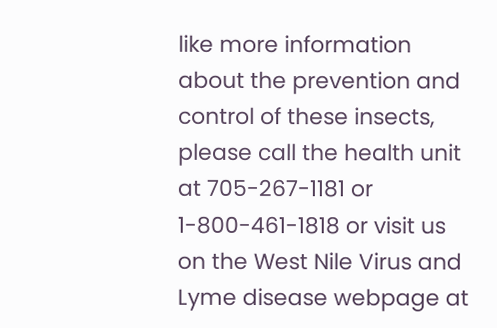like more information about the prevention and control of these insects, please call the health unit at 705-267-1181 or 1-800-461-1818 or visit us on the West Nile Virus and Lyme disease webpage at